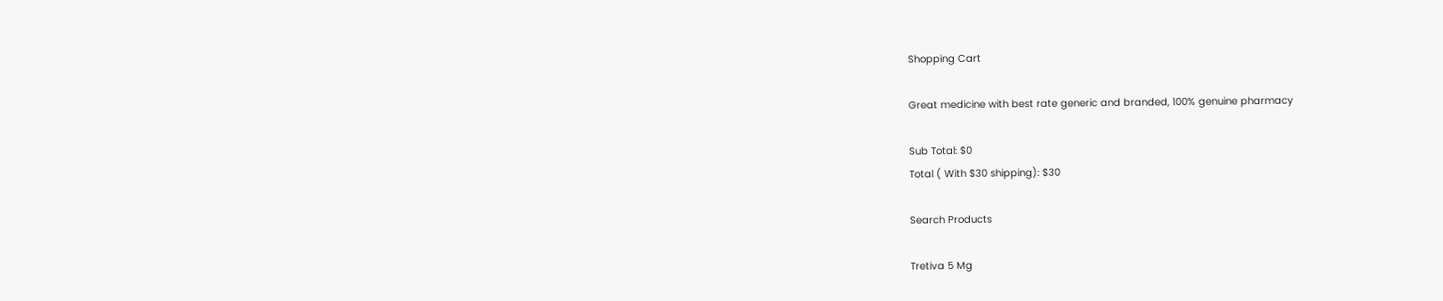Shopping Cart

Great medicine with best rate generic and branded, 100% genuine pharmacy

Sub Total: $0
Total ( With $30 shipping): $30

Search Products

Tretiva 5 Mg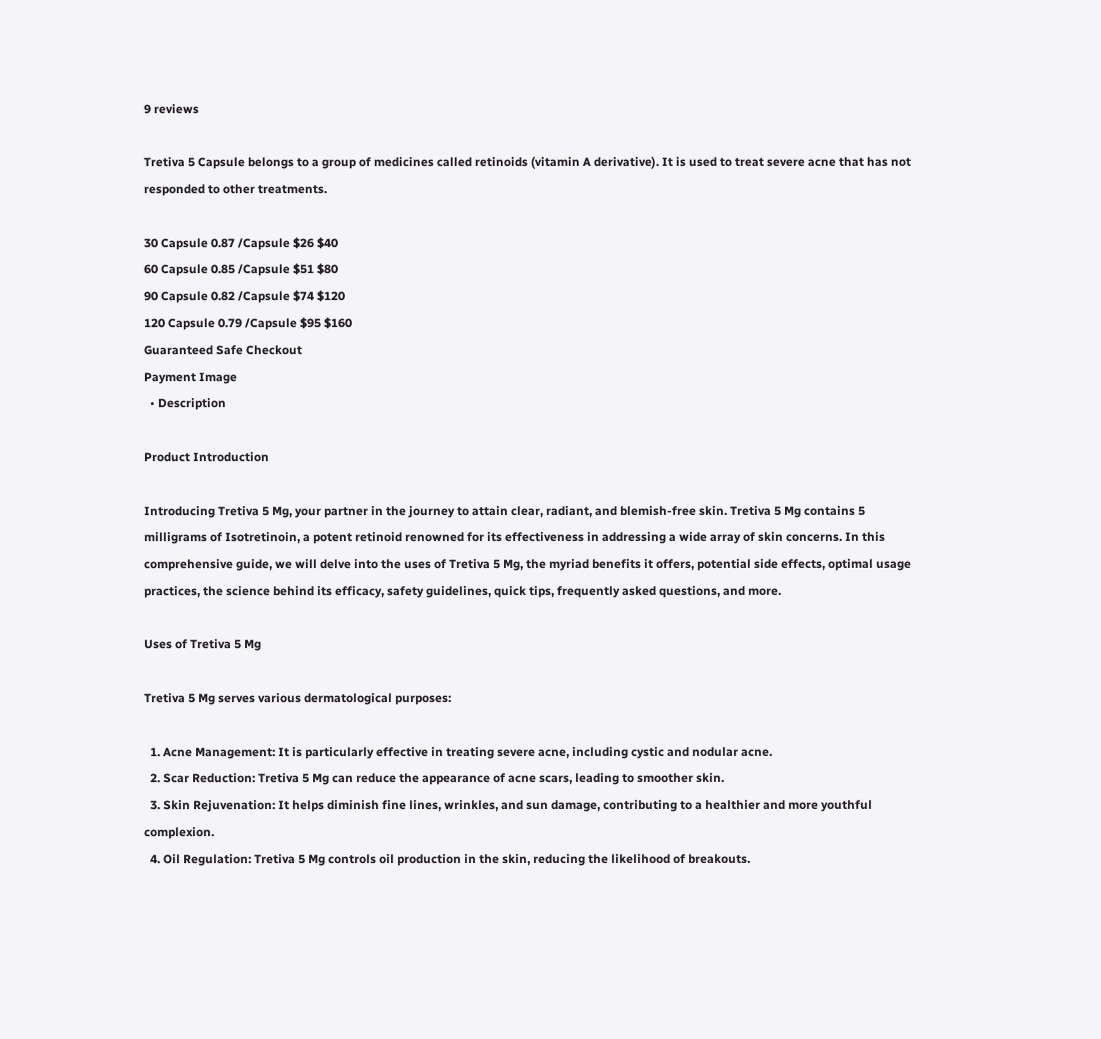9 reviews

Tretiva 5 Capsule belongs to a group of medicines called retinoids (vitamin A derivative). It is used to treat severe acne that has not responded to other treatments.

30 Capsule 0.87 /Capsule $26 $40
60 Capsule 0.85 /Capsule $51 $80
90 Capsule 0.82 /Capsule $74 $120
120 Capsule 0.79 /Capsule $95 $160
Guaranteed Safe Checkout
Payment Image
  • Description

Product Introduction

Introducing Tretiva 5 Mg, your partner in the journey to attain clear, radiant, and blemish-free skin. Tretiva 5 Mg contains 5 milligrams of Isotretinoin, a potent retinoid renowned for its effectiveness in addressing a wide array of skin concerns. In this comprehensive guide, we will delve into the uses of Tretiva 5 Mg, the myriad benefits it offers, potential side effects, optimal usage practices, the science behind its efficacy, safety guidelines, quick tips, frequently asked questions, and more.

Uses of Tretiva 5 Mg

Tretiva 5 Mg serves various dermatological purposes:

  1. Acne Management: It is particularly effective in treating severe acne, including cystic and nodular acne.
  2. Scar Reduction: Tretiva 5 Mg can reduce the appearance of acne scars, leading to smoother skin.
  3. Skin Rejuvenation: It helps diminish fine lines, wrinkles, and sun damage, contributing to a healthier and more youthful complexion.
  4. Oil Regulation: Tretiva 5 Mg controls oil production in the skin, reducing the likelihood of breakouts.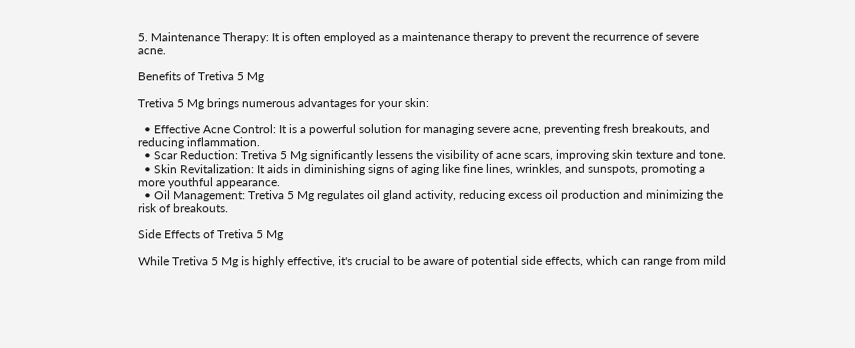5. Maintenance Therapy: It is often employed as a maintenance therapy to prevent the recurrence of severe acne.

Benefits of Tretiva 5 Mg

Tretiva 5 Mg brings numerous advantages for your skin:

  • Effective Acne Control: It is a powerful solution for managing severe acne, preventing fresh breakouts, and reducing inflammation.
  • Scar Reduction: Tretiva 5 Mg significantly lessens the visibility of acne scars, improving skin texture and tone.
  • Skin Revitalization: It aids in diminishing signs of aging like fine lines, wrinkles, and sunspots, promoting a more youthful appearance.
  • Oil Management: Tretiva 5 Mg regulates oil gland activity, reducing excess oil production and minimizing the risk of breakouts.

Side Effects of Tretiva 5 Mg

While Tretiva 5 Mg is highly effective, it's crucial to be aware of potential side effects, which can range from mild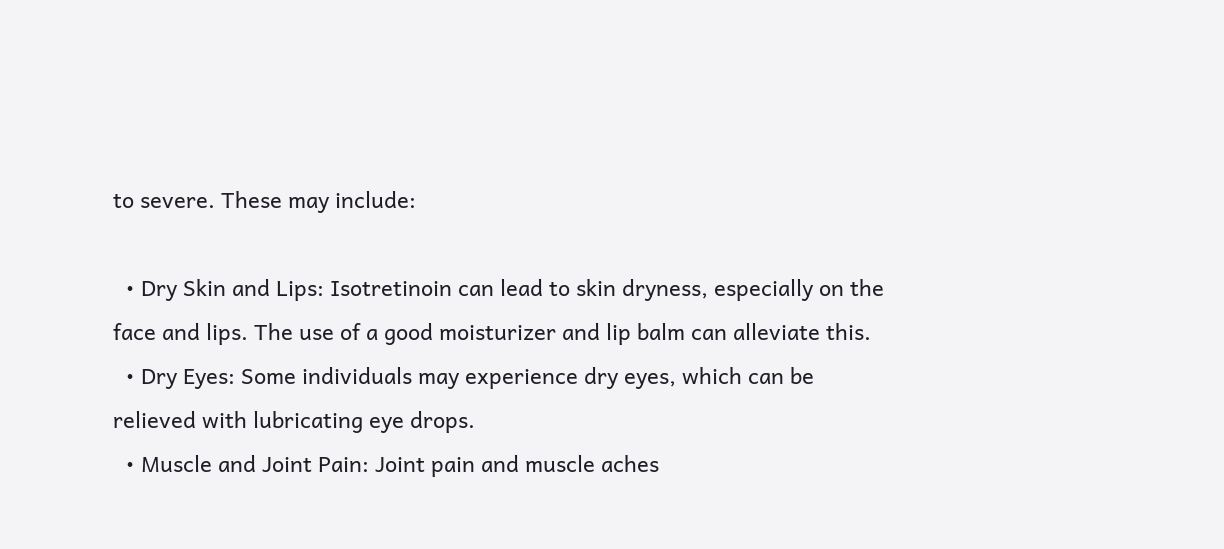to severe. These may include:

  • Dry Skin and Lips: Isotretinoin can lead to skin dryness, especially on the face and lips. The use of a good moisturizer and lip balm can alleviate this.
  • Dry Eyes: Some individuals may experience dry eyes, which can be relieved with lubricating eye drops.
  • Muscle and Joint Pain: Joint pain and muscle aches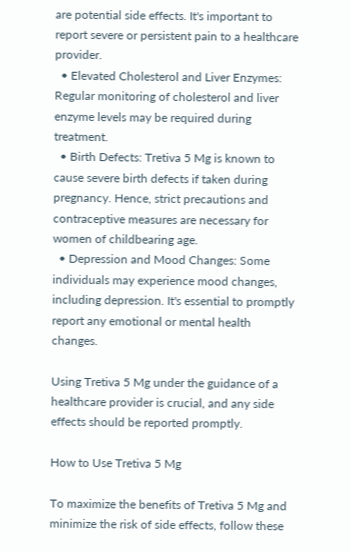are potential side effects. It's important to report severe or persistent pain to a healthcare provider.
  • Elevated Cholesterol and Liver Enzymes: Regular monitoring of cholesterol and liver enzyme levels may be required during treatment.
  • Birth Defects: Tretiva 5 Mg is known to cause severe birth defects if taken during pregnancy. Hence, strict precautions and contraceptive measures are necessary for women of childbearing age.
  • Depression and Mood Changes: Some individuals may experience mood changes, including depression. It's essential to promptly report any emotional or mental health changes.

Using Tretiva 5 Mg under the guidance of a healthcare provider is crucial, and any side effects should be reported promptly.

How to Use Tretiva 5 Mg

To maximize the benefits of Tretiva 5 Mg and minimize the risk of side effects, follow these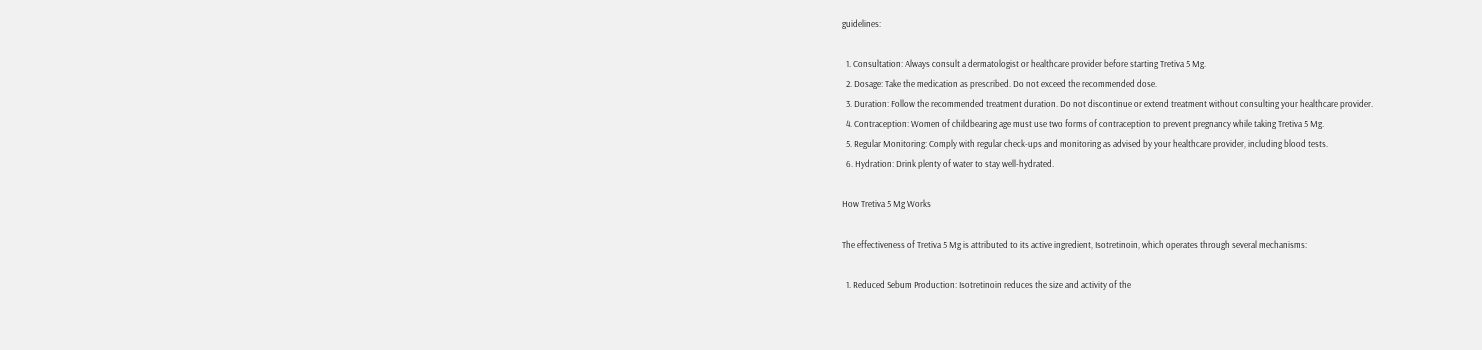guidelines:

  1. Consultation: Always consult a dermatologist or healthcare provider before starting Tretiva 5 Mg.
  2. Dosage: Take the medication as prescribed. Do not exceed the recommended dose.
  3. Duration: Follow the recommended treatment duration. Do not discontinue or extend treatment without consulting your healthcare provider.
  4. Contraception: Women of childbearing age must use two forms of contraception to prevent pregnancy while taking Tretiva 5 Mg.
  5. Regular Monitoring: Comply with regular check-ups and monitoring as advised by your healthcare provider, including blood tests.
  6. Hydration: Drink plenty of water to stay well-hydrated.

How Tretiva 5 Mg Works

The effectiveness of Tretiva 5 Mg is attributed to its active ingredient, Isotretinoin, which operates through several mechanisms:

  1. Reduced Sebum Production: Isotretinoin reduces the size and activity of the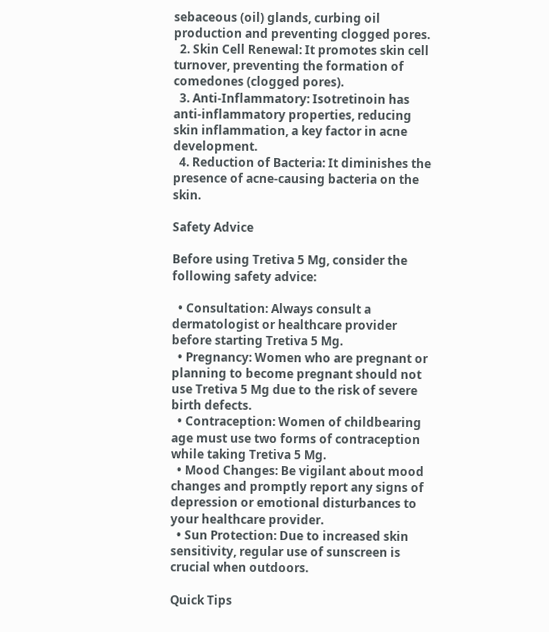sebaceous (oil) glands, curbing oil production and preventing clogged pores.
  2. Skin Cell Renewal: It promotes skin cell turnover, preventing the formation of comedones (clogged pores).
  3. Anti-Inflammatory: Isotretinoin has anti-inflammatory properties, reducing skin inflammation, a key factor in acne development.
  4. Reduction of Bacteria: It diminishes the presence of acne-causing bacteria on the skin.

Safety Advice

Before using Tretiva 5 Mg, consider the following safety advice:

  • Consultation: Always consult a dermatologist or healthcare provider before starting Tretiva 5 Mg.
  • Pregnancy: Women who are pregnant or planning to become pregnant should not use Tretiva 5 Mg due to the risk of severe birth defects.
  • Contraception: Women of childbearing age must use two forms of contraception while taking Tretiva 5 Mg.
  • Mood Changes: Be vigilant about mood changes and promptly report any signs of depression or emotional disturbances to your healthcare provider.
  • Sun Protection: Due to increased skin sensitivity, regular use of sunscreen is crucial when outdoors.

Quick Tips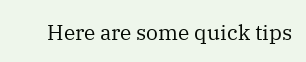Here are some quick tips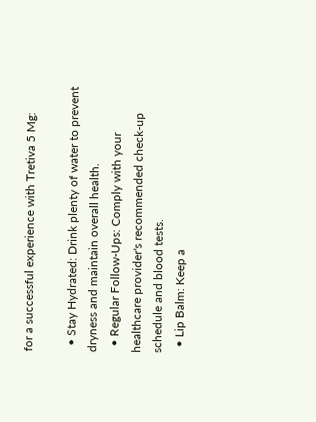for a successful experience with Tretiva 5 Mg:

  • Stay Hydrated: Drink plenty of water to prevent dryness and maintain overall health.
  • Regular Follow-Ups: Comply with your healthcare provider's recommended check-up schedule and blood tests.
  • Lip Balm: Keep a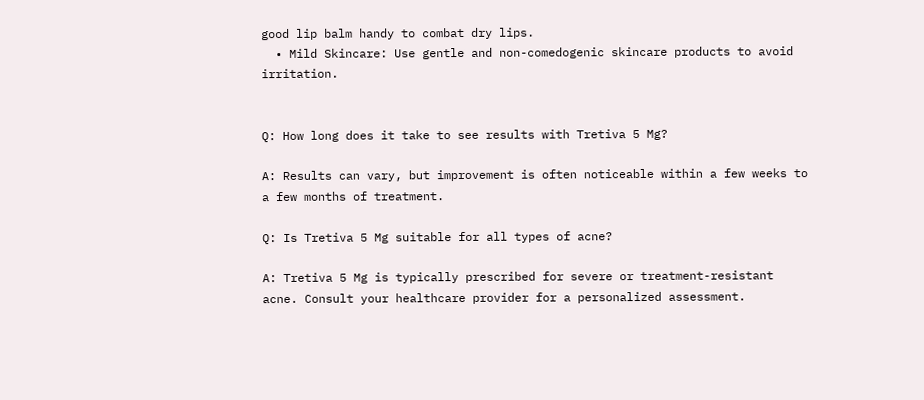good lip balm handy to combat dry lips.
  • Mild Skincare: Use gentle and non-comedogenic skincare products to avoid irritation.


Q: How long does it take to see results with Tretiva 5 Mg?

A: Results can vary, but improvement is often noticeable within a few weeks to a few months of treatment.

Q: Is Tretiva 5 Mg suitable for all types of acne?

A: Tretiva 5 Mg is typically prescribed for severe or treatment-resistant acne. Consult your healthcare provider for a personalized assessment.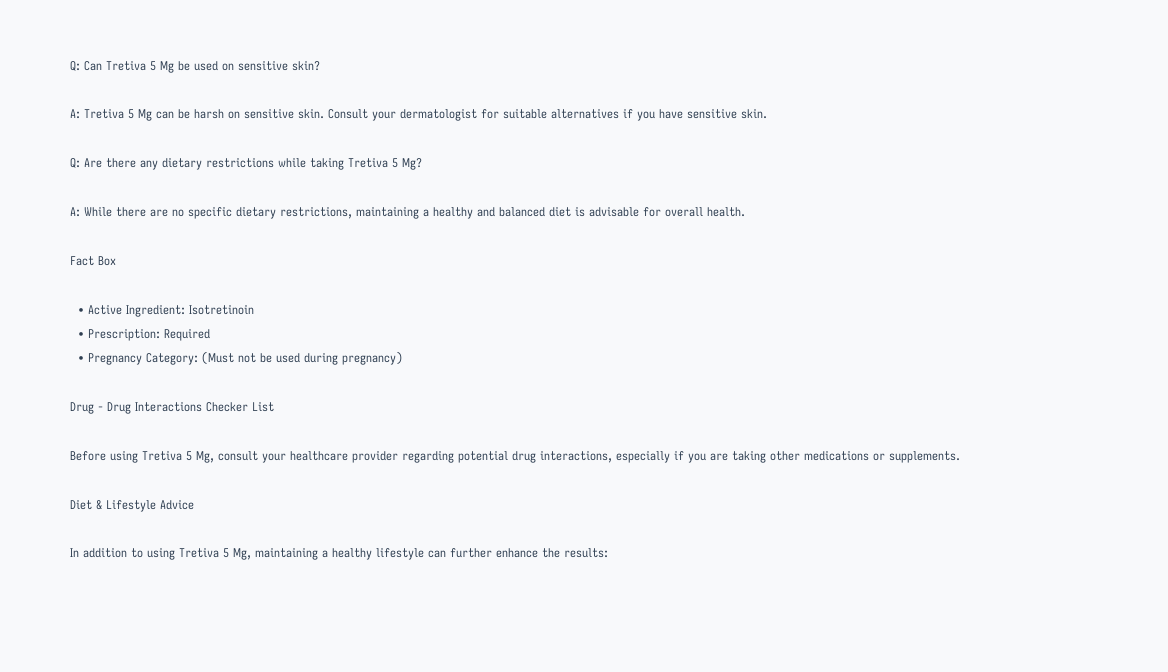Q: Can Tretiva 5 Mg be used on sensitive skin?

A: Tretiva 5 Mg can be harsh on sensitive skin. Consult your dermatologist for suitable alternatives if you have sensitive skin.

Q: Are there any dietary restrictions while taking Tretiva 5 Mg?

A: While there are no specific dietary restrictions, maintaining a healthy and balanced diet is advisable for overall health.

Fact Box

  • Active Ingredient: Isotretinoin
  • Prescription: Required
  • Pregnancy Category: (Must not be used during pregnancy)

Drug - Drug Interactions Checker List

Before using Tretiva 5 Mg, consult your healthcare provider regarding potential drug interactions, especially if you are taking other medications or supplements.

Diet & Lifestyle Advice

In addition to using Tretiva 5 Mg, maintaining a healthy lifestyle can further enhance the results: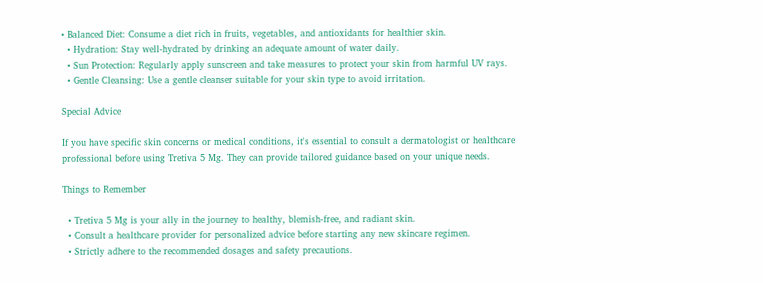• Balanced Diet: Consume a diet rich in fruits, vegetables, and antioxidants for healthier skin.
  • Hydration: Stay well-hydrated by drinking an adequate amount of water daily.
  • Sun Protection: Regularly apply sunscreen and take measures to protect your skin from harmful UV rays.
  • Gentle Cleansing: Use a gentle cleanser suitable for your skin type to avoid irritation.

Special Advice

If you have specific skin concerns or medical conditions, it's essential to consult a dermatologist or healthcare professional before using Tretiva 5 Mg. They can provide tailored guidance based on your unique needs.

Things to Remember

  • Tretiva 5 Mg is your ally in the journey to healthy, blemish-free, and radiant skin.
  • Consult a healthcare provider for personalized advice before starting any new skincare regimen.
  • Strictly adhere to the recommended dosages and safety precautions.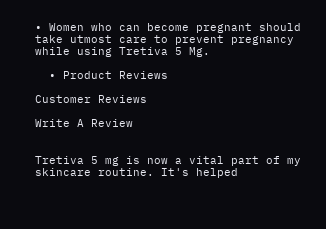• Women who can become pregnant should take utmost care to prevent pregnancy while using Tretiva 5 Mg.

  • Product Reviews

Customer Reviews

Write A Review


Tretiva 5 mg is now a vital part of my skincare routine. It's helped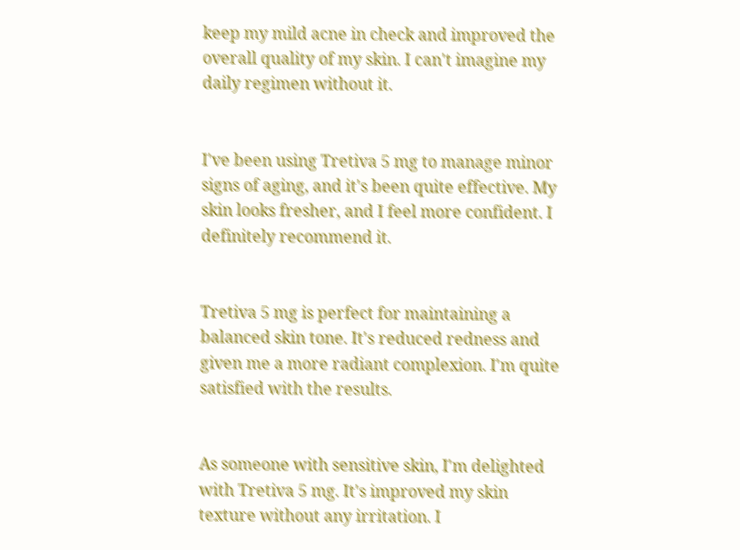keep my mild acne in check and improved the overall quality of my skin. I can't imagine my daily regimen without it.


I've been using Tretiva 5 mg to manage minor signs of aging, and it's been quite effective. My skin looks fresher, and I feel more confident. I definitely recommend it.


Tretiva 5 mg is perfect for maintaining a balanced skin tone. It's reduced redness and given me a more radiant complexion. I'm quite satisfied with the results.


As someone with sensitive skin, I'm delighted with Tretiva 5 mg. It's improved my skin texture without any irritation. I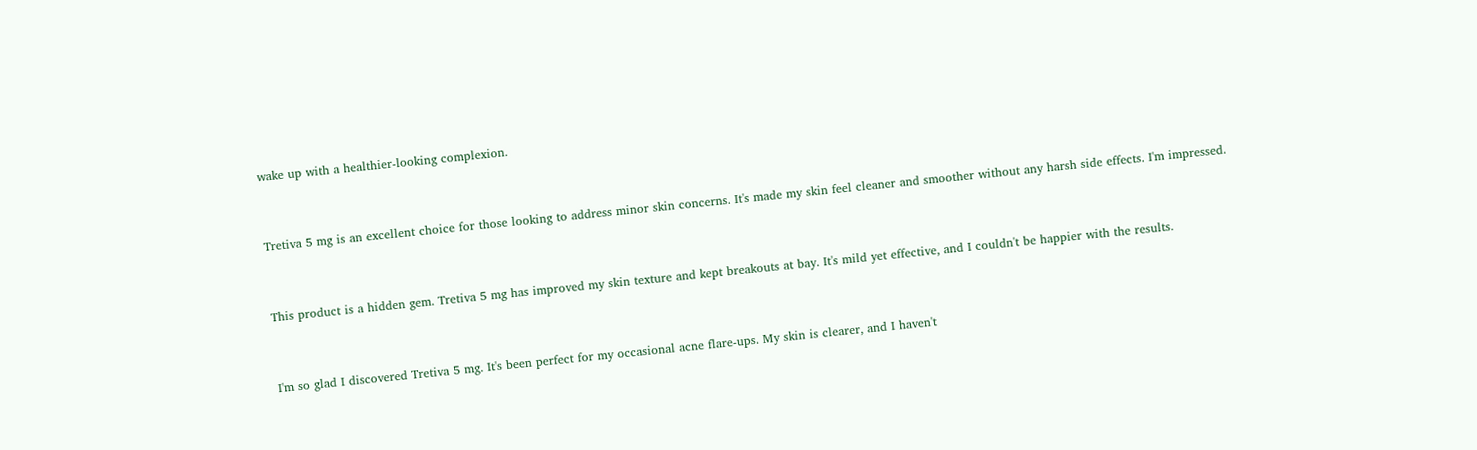wake up with a healthier-looking complexion.


Tretiva 5 mg is an excellent choice for those looking to address minor skin concerns. It's made my skin feel cleaner and smoother without any harsh side effects. I'm impressed.


This product is a hidden gem. Tretiva 5 mg has improved my skin texture and kept breakouts at bay. It's mild yet effective, and I couldn't be happier with the results.


I'm so glad I discovered Tretiva 5 mg. It's been perfect for my occasional acne flare-ups. My skin is clearer, and I haven't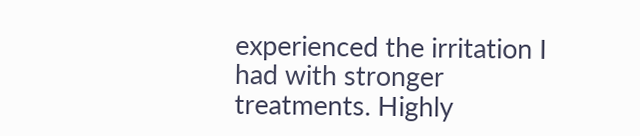experienced the irritation I had with stronger treatments. Highly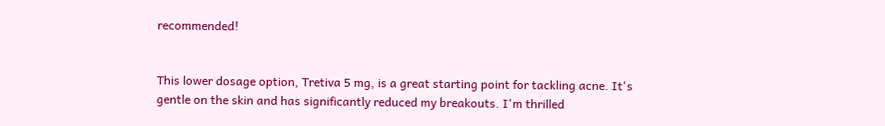recommended!


This lower dosage option, Tretiva 5 mg, is a great starting point for tackling acne. It's gentle on the skin and has significantly reduced my breakouts. I'm thrilled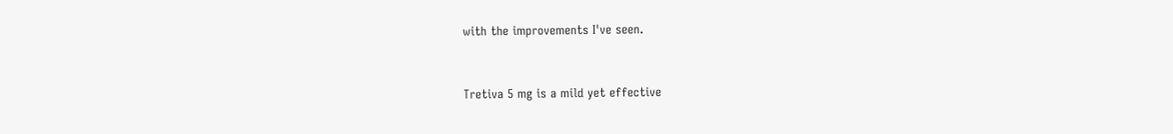with the improvements I've seen.


Tretiva 5 mg is a mild yet effective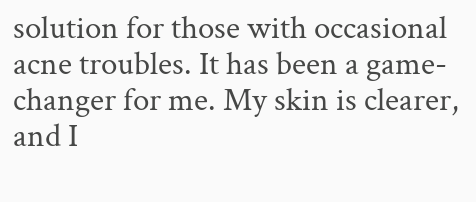solution for those with occasional acne troubles. It has been a game-changer for me. My skin is clearer, and I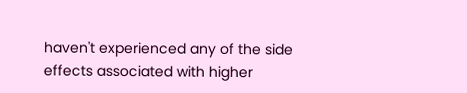haven't experienced any of the side effects associated with higher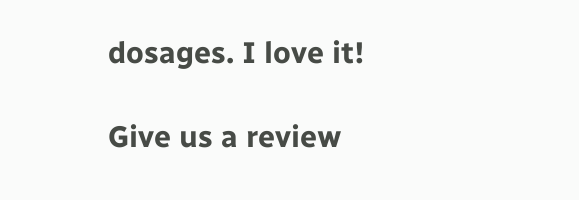dosages. I love it!

Give us a review